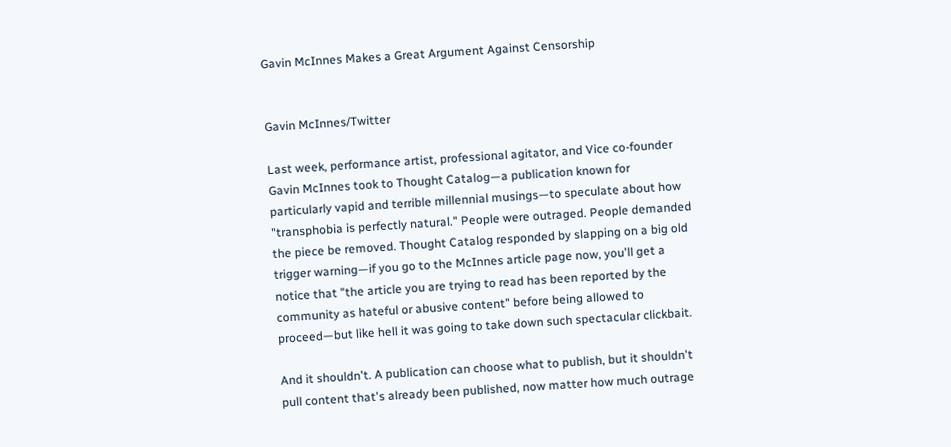Gavin McInnes Makes a Great Argument Against Censorship


Gavin McInnes/Twitter

Last week, performance artist, professional agitator, and Vice co-founder Gavin McInnes took to Thought Catalog—a publication known for particularly vapid and terrible millennial musings—to speculate about how "transphobia is perfectly natural." People were outraged. People demanded the piece be removed. Thought Catalog responded by slapping on a big old trigger warning—if you go to the McInnes article page now, you'll get a notice that "the article you are trying to read has been reported by the community as hateful or abusive content" before being allowed to proceed—but like hell it was going to take down such spectacular clickbait.

And it shouldn't. A publication can choose what to publish, but it shouldn't pull content that's already been published, now matter how much outrage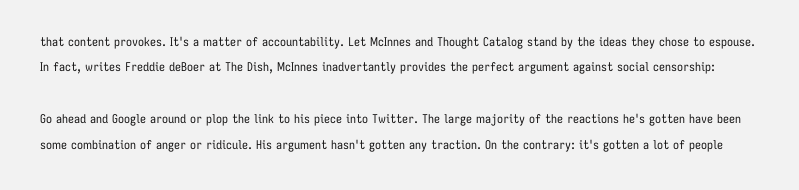that content provokes. It's a matter of accountability. Let McInnes and Thought Catalog stand by the ideas they chose to espouse. In fact, writes Freddie deBoer at The Dish, McInnes inadvertantly provides the perfect argument against social censorship:

Go ahead and Google around or plop the link to his piece into Twitter. The large majority of the reactions he's gotten have been some combination of anger or ridicule. His argument hasn't gotten any traction. On the contrary: it's gotten a lot of people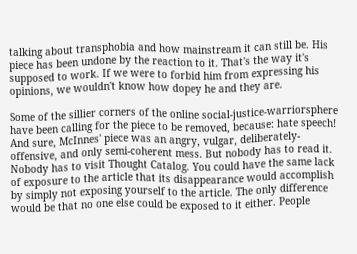talking about transphobia and how mainstream it can still be. His piece has been undone by the reaction to it. That's the way it's supposed to work. If we were to forbid him from expressing his opinions, we wouldn't know how dopey he and they are.

Some of the sillier corners of the online social-justice-warriorsphere have been calling for the piece to be removed, because: hate speech! And sure, McInnes' piece was an angry, vulgar, deliberately-offensive, and only semi-coherent mess. But nobody has to read it. Nobody has to visit Thought Catalog. You could have the same lack of exposure to the article that its disappearance would accomplish by simply not exposing yourself to the article. The only difference would be that no one else could be exposed to it either. People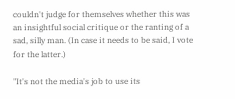couldn't judge for themselves whether this was an insightful social critique or the ranting of a sad, silly man. (In case it needs to be said, I vote for the latter.)

"It's not the media's job to use its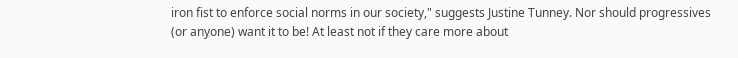iron fist to enforce social norms in our society," suggests Justine Tunney. Nor should progressives (or anyone) want it to be! At least not if they care more about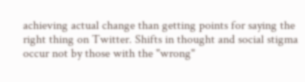achieving actual change than getting points for saying the right thing on Twitter. Shifts in thought and social stigma occur not by those with the "wrong"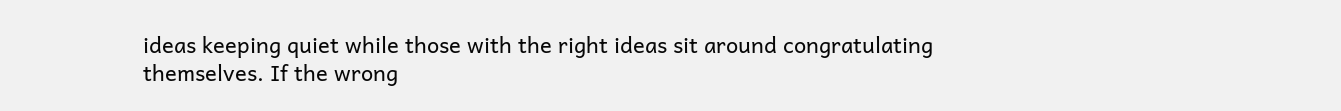ideas keeping quiet while those with the right ideas sit around congratulating themselves. If the wrong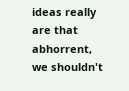ideas really are that abhorrent, we shouldn't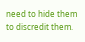need to hide them to discredit them.